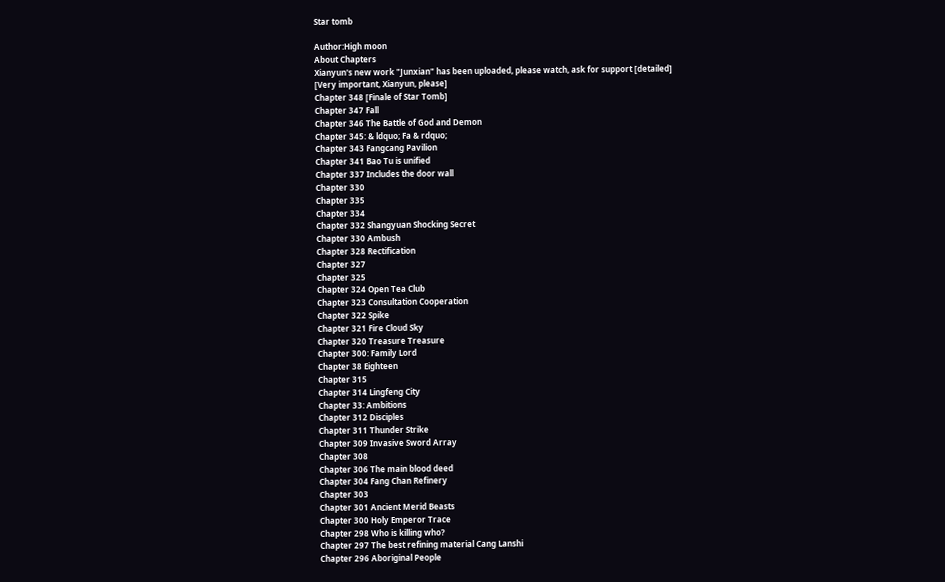Star tomb

Author:High moon
About Chapters
Xianyun's new work "Junxian" has been uploaded, please watch, ask for support [detailed]
[Very important, Xianyun, please]
Chapter 348 [Finale of Star Tomb]
Chapter 347 Fall
Chapter 346 The Battle of God and Demon
Chapter 345: & ldquo; Fa & rdquo;
Chapter 343 Fangcang Pavilion
Chapter 341 Bao Tu is unified
Chapter 337 Includes the door wall
Chapter 330
Chapter 335
Chapter 334
Chapter 332 Shangyuan Shocking Secret
Chapter 330 Ambush
Chapter 328 Rectification
Chapter 327
Chapter 325
Chapter 324 Open Tea Club
Chapter 323 Consultation Cooperation
Chapter 322 Spike
Chapter 321 Fire Cloud Sky
Chapter 320 Treasure Treasure
Chapter 300: Family Lord
Chapter 38 Eighteen
Chapter 315
Chapter 314 Lingfeng City
Chapter 33: Ambitions
Chapter 312 Disciples
Chapter 311 Thunder Strike
Chapter 309 Invasive Sword Array
Chapter 308
Chapter 306 The main blood deed
Chapter 304 Fang Chan Refinery
Chapter 303
Chapter 301 Ancient Merid Beasts
Chapter 300 Holy Emperor Trace
Chapter 298 Who is killing who?
Chapter 297 The best refining material Cang Lanshi
Chapter 296 Aboriginal People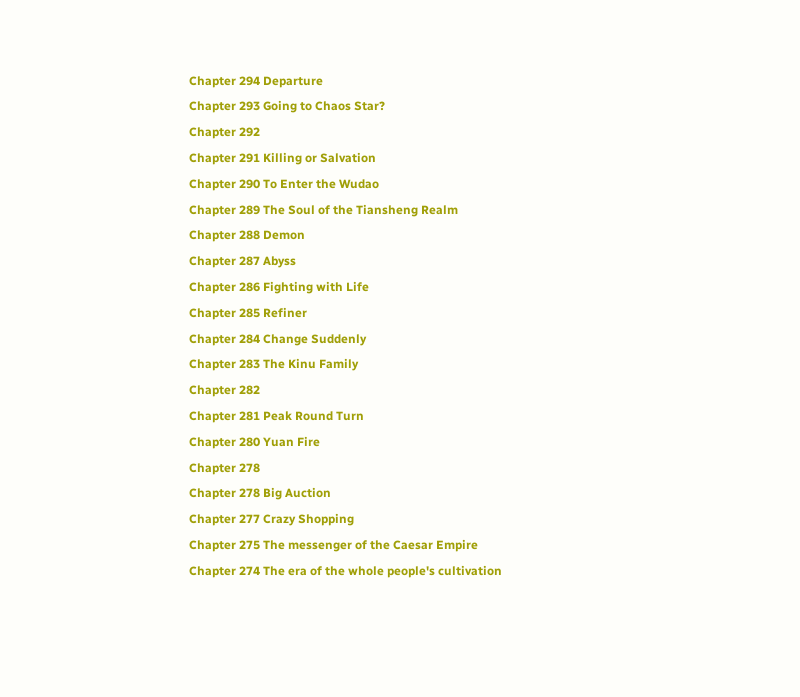Chapter 294 Departure
Chapter 293 Going to Chaos Star?
Chapter 292
Chapter 291 Killing or Salvation
Chapter 290 To Enter the Wudao
Chapter 289 The Soul of the Tiansheng Realm
Chapter 288 Demon
Chapter 287 Abyss
Chapter 286 Fighting with Life
Chapter 285 Refiner
Chapter 284 Change Suddenly
Chapter 283 The Kinu Family
Chapter 282
Chapter 281 Peak Round Turn
Chapter 280 Yuan Fire
Chapter 278
Chapter 278 Big Auction
Chapter 277 Crazy Shopping
Chapter 275 The messenger of the Caesar Empire
Chapter 274 The era of the whole people's cultivation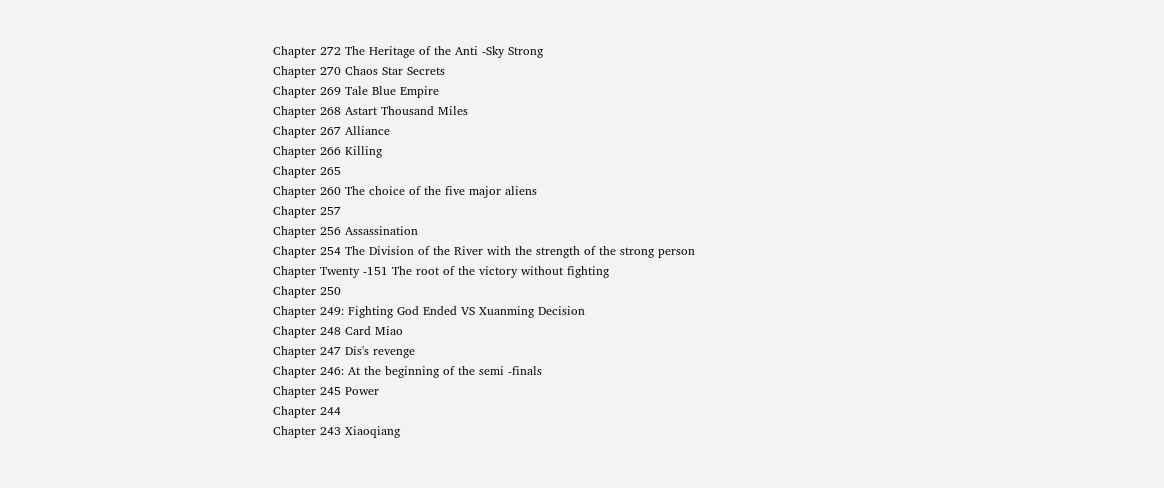Chapter 272 The Heritage of the Anti -Sky Strong
Chapter 270 Chaos Star Secrets
Chapter 269 Tale Blue Empire
Chapter 268 Astart Thousand Miles
Chapter 267 Alliance
Chapter 266 Killing
Chapter 265
Chapter 260 The choice of the five major aliens
Chapter 257
Chapter 256 Assassination
Chapter 254 The Division of the River with the strength of the strong person
Chapter Twenty -151 The root of the victory without fighting
Chapter 250
Chapter 249: Fighting God Ended VS Xuanming Decision
Chapter 248 Card Miao
Chapter 247 Dis's revenge
Chapter 246: At the beginning of the semi -finals
Chapter 245 Power
Chapter 244
Chapter 243 Xiaoqiang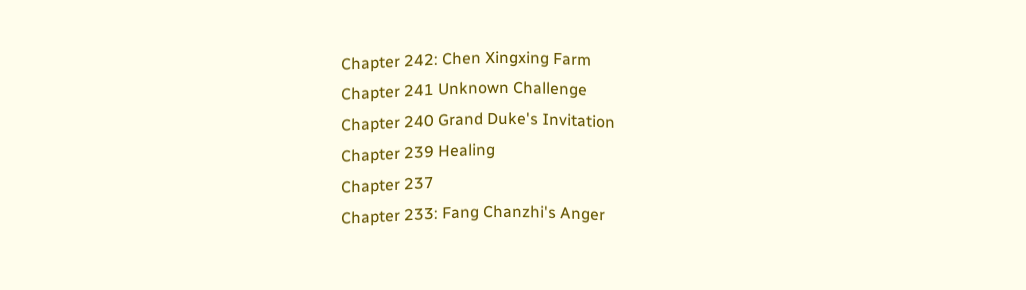Chapter 242: Chen Xingxing Farm
Chapter 241 Unknown Challenge
Chapter 240 Grand Duke's Invitation
Chapter 239 Healing
Chapter 237
Chapter 233: Fang Chanzhi's Anger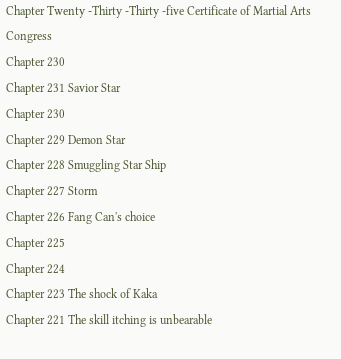Chapter Twenty -Thirty -Thirty -five Certificate of Martial Arts Congress
Chapter 230
Chapter 231 Savior Star
Chapter 230
Chapter 229 Demon Star
Chapter 228 Smuggling Star Ship
Chapter 227 Storm
Chapter 226 Fang Can's choice
Chapter 225
Chapter 224
Chapter 223 The shock of Kaka
Chapter 221 The skill itching is unbearable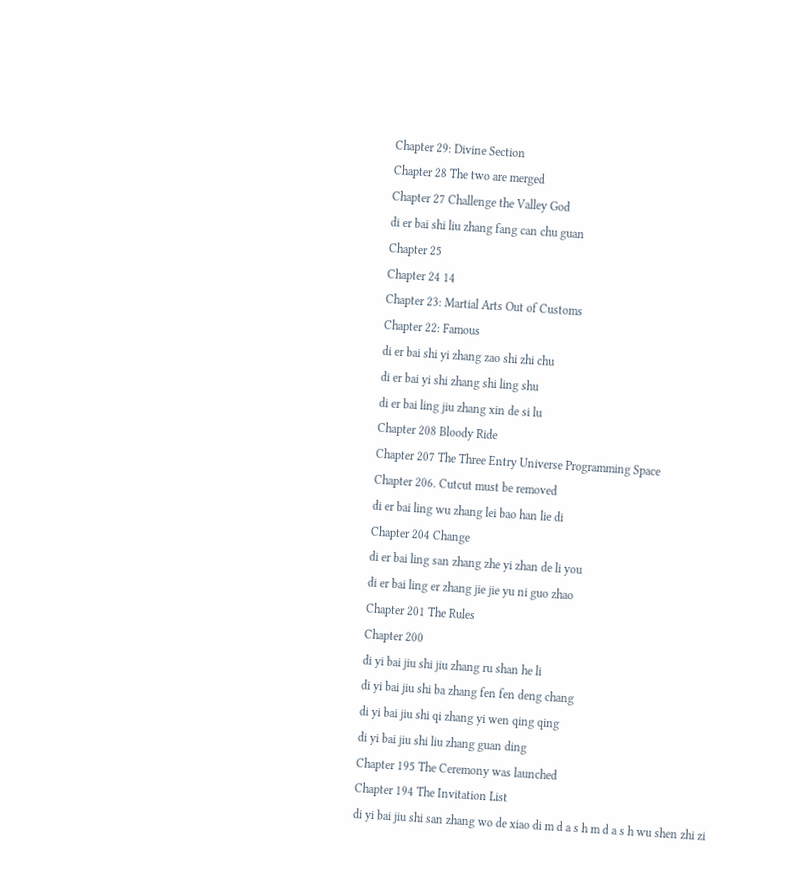Chapter 29: Divine Section
Chapter 28 The two are merged
Chapter 27 Challenge the Valley God
di er bai shi liu zhang fang can chu guan
Chapter 25
Chapter 24 14
Chapter 23: Martial Arts Out of Customs
Chapter 22: Famous
di er bai shi yi zhang zao shi zhi chu
di er bai yi shi zhang shi ling shu
di er bai ling jiu zhang xin de si lu
Chapter 208 Bloody Ride
Chapter 207 The Three Entry Universe Programming Space
Chapter 206. Cutcut must be removed
di er bai ling wu zhang lei bao han lie di
Chapter 204 Change
di er bai ling san zhang zhe yi zhan de li you
di er bai ling er zhang jie jie yu ni guo zhao
Chapter 201 The Rules
Chapter 200
di yi bai jiu shi jiu zhang ru shan he li
di yi bai jiu shi ba zhang fen fen deng chang
di yi bai jiu shi qi zhang yi wen qing qing
di yi bai jiu shi liu zhang guan ding
Chapter 195 The Ceremony was launched
Chapter 194 The Invitation List
di yi bai jiu shi san zhang wo de xiao di m d a s h m d a s h wu shen zhi zi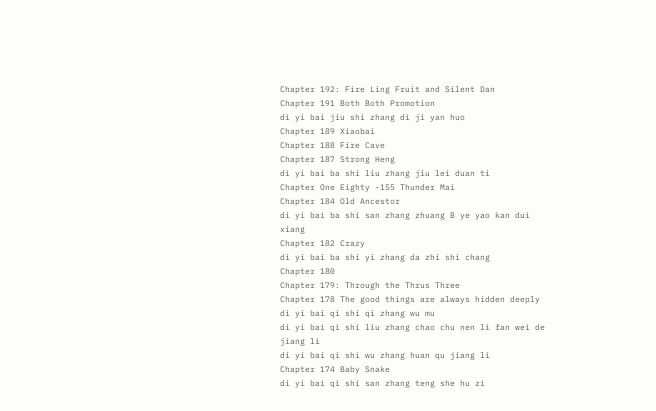Chapter 192: Fire Ling Fruit and Silent Dan
Chapter 191 Both Both Promotion
di yi bai jiu shi zhang di ji yan huo
Chapter 189 Xiaobai
Chapter 188 Fire Cave
Chapter 187 Strong Heng
di yi bai ba shi liu zhang jiu lei duan ti
Chapter One Eighty -155 Thunder Mai
Chapter 184 Old Ancestor
di yi bai ba shi san zhang zhuang B ye yao kan dui xiang
Chapter 182 Crazy
di yi bai ba shi yi zhang da zhi shi chang
Chapter 180
Chapter 179: Through the Thrus Three
Chapter 178 The good things are always hidden deeply
di yi bai qi shi qi zhang wu mu
di yi bai qi shi liu zhang chao chu nen li fan wei de jiang li
di yi bai qi shi wu zhang huan qu jiang li
Chapter 174 Baby Snake
di yi bai qi shi san zhang teng she hu zi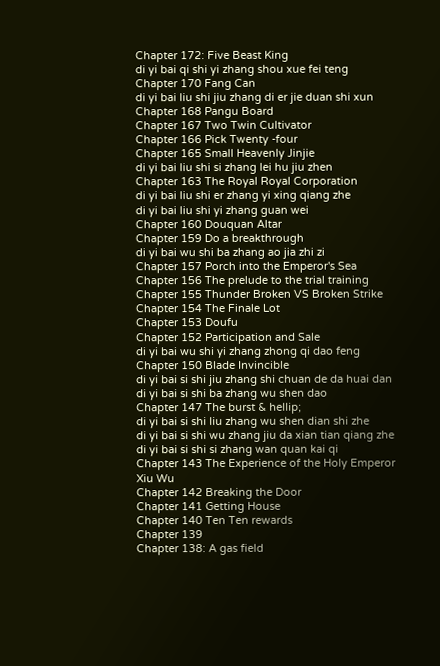Chapter 172: Five Beast King
di yi bai qi shi yi zhang shou xue fei teng
Chapter 170 Fang Can
di yi bai liu shi jiu zhang di er jie duan shi xun
Chapter 168 Pangu Board
Chapter 167 Two Twin Cultivator
Chapter 166 Pick Twenty -four
Chapter 165 Small Heavenly Jinjie
di yi bai liu shi si zhang lei hu jiu zhen
Chapter 163 The Royal Royal Corporation
di yi bai liu shi er zhang yi xing qiang zhe
di yi bai liu shi yi zhang guan wei
Chapter 160 Douquan Altar
Chapter 159 Do a breakthrough
di yi bai wu shi ba zhang ao jia zhi zi
Chapter 157 Porch into the Emperor's Sea
Chapter 156 The prelude to the trial training
Chapter 155 Thunder Broken VS Broken Strike
Chapter 154 The Finale Lot
Chapter 153 Doufu
Chapter 152 Participation and Sale
di yi bai wu shi yi zhang zhong qi dao feng
Chapter 150 Blade Invincible
di yi bai si shi jiu zhang shi chuan de da huai dan
di yi bai si shi ba zhang wu shen dao
Chapter 147 The burst & hellip;
di yi bai si shi liu zhang wu shen dian shi zhe
di yi bai si shi wu zhang jiu da xian tian qiang zhe
di yi bai si shi si zhang wan quan kai qi
Chapter 143 The Experience of the Holy Emperor Xiu Wu
Chapter 142 Breaking the Door
Chapter 141 Getting House
Chapter 140 Ten Ten rewards
Chapter 139
Chapter 138: A gas field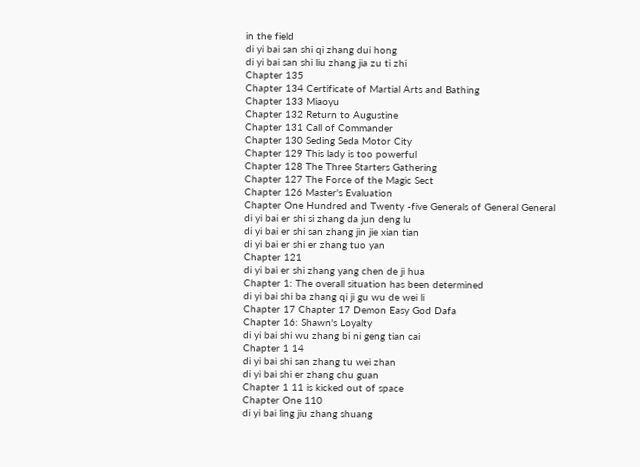in the field
di yi bai san shi qi zhang dui hong
di yi bai san shi liu zhang jia zu ti zhi
Chapter 135
Chapter 134 Certificate of Martial Arts and Bathing
Chapter 133 Miaoyu
Chapter 132 Return to Augustine
Chapter 131 Call of Commander
Chapter 130 Seding Seda Motor City
Chapter 129 This lady is too powerful
Chapter 128 The Three Starters Gathering
Chapter 127 The Force of the Magic Sect
Chapter 126 Master's Evaluation
Chapter One Hundred and Twenty -five Generals of General General
di yi bai er shi si zhang da jun deng lu
di yi bai er shi san zhang jin jie xian tian
di yi bai er shi er zhang tuo yan
Chapter 121
di yi bai er shi zhang yang chen de ji hua
Chapter 1: The overall situation has been determined
di yi bai shi ba zhang qi ji gu wu de wei li
Chapter 17 Chapter 17 Demon Easy God Dafa
Chapter 16: Shawn's Loyalty
di yi bai shi wu zhang bi ni geng tian cai
Chapter 1 14
di yi bai shi san zhang tu wei zhan
di yi bai shi er zhang chu guan
Chapter 1 11 is kicked out of space
Chapter One 110
di yi bai ling jiu zhang shuang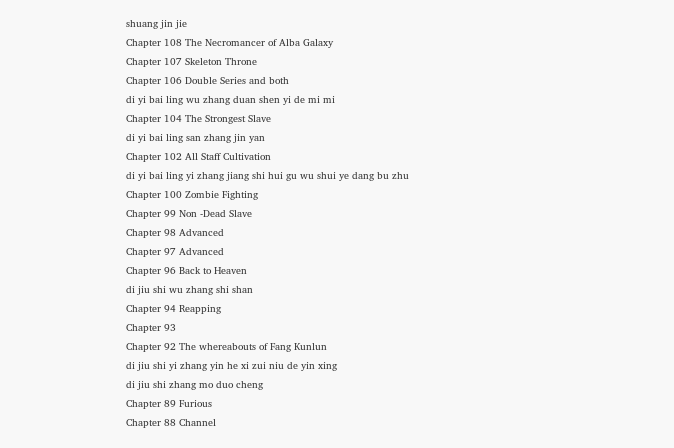shuang jin jie
Chapter 108 The Necromancer of Alba Galaxy
Chapter 107 Skeleton Throne
Chapter 106 Double Series and both
di yi bai ling wu zhang duan shen yi de mi mi
Chapter 104 The Strongest Slave
di yi bai ling san zhang jin yan
Chapter 102 All Staff Cultivation
di yi bai ling yi zhang jiang shi hui gu wu shui ye dang bu zhu
Chapter 100 Zombie Fighting
Chapter 99 Non -Dead Slave
Chapter 98 Advanced
Chapter 97 Advanced
Chapter 96 Back to Heaven
di jiu shi wu zhang shi shan
Chapter 94 Reapping
Chapter 93
Chapter 92 The whereabouts of Fang Kunlun
di jiu shi yi zhang yin he xi zui niu de yin xing
di jiu shi zhang mo duo cheng
Chapter 89 Furious
Chapter 88 Channel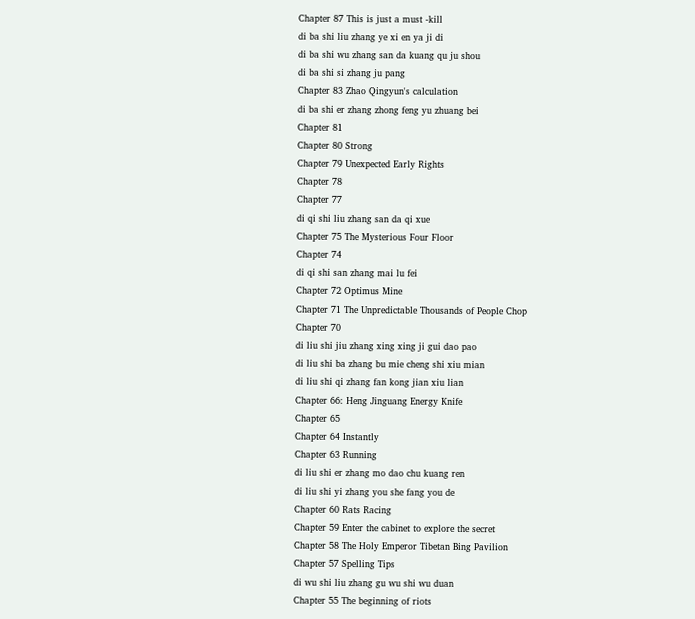Chapter 87 This is just a must -kill
di ba shi liu zhang ye xi en ya ji di
di ba shi wu zhang san da kuang qu ju shou
di ba shi si zhang ju pang
Chapter 83 Zhao Qingyun's calculation
di ba shi er zhang zhong feng yu zhuang bei
Chapter 81
Chapter 80 Strong
Chapter 79 Unexpected Early Rights
Chapter 78
Chapter 77
di qi shi liu zhang san da qi xue
Chapter 75 The Mysterious Four Floor
Chapter 74
di qi shi san zhang mai lu fei
Chapter 72 Optimus Mine
Chapter 71 The Unpredictable Thousands of People Chop
Chapter 70
di liu shi jiu zhang xing xing ji gui dao pao
di liu shi ba zhang bu mie cheng shi xiu mian
di liu shi qi zhang fan kong jian xiu lian
Chapter 66: Heng Jinguang Energy Knife
Chapter 65
Chapter 64 Instantly
Chapter 63 Running
di liu shi er zhang mo dao chu kuang ren
di liu shi yi zhang you she fang you de
Chapter 60 Rats Racing
Chapter 59 Enter the cabinet to explore the secret
Chapter 58 The Holy Emperor Tibetan Bing Pavilion
Chapter 57 Spelling Tips
di wu shi liu zhang gu wu shi wu duan
Chapter 55 The beginning of riots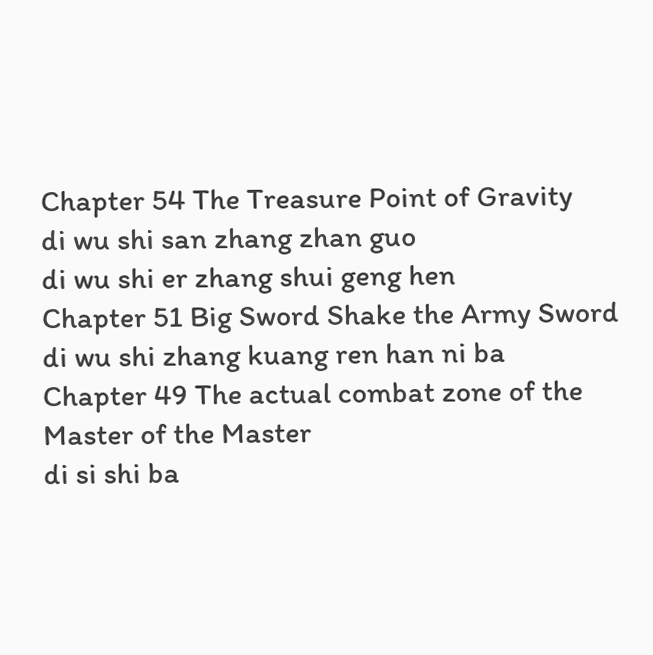Chapter 54 The Treasure Point of Gravity
di wu shi san zhang zhan guo
di wu shi er zhang shui geng hen
Chapter 51 Big Sword Shake the Army Sword
di wu shi zhang kuang ren han ni ba
Chapter 49 The actual combat zone of the Master of the Master
di si shi ba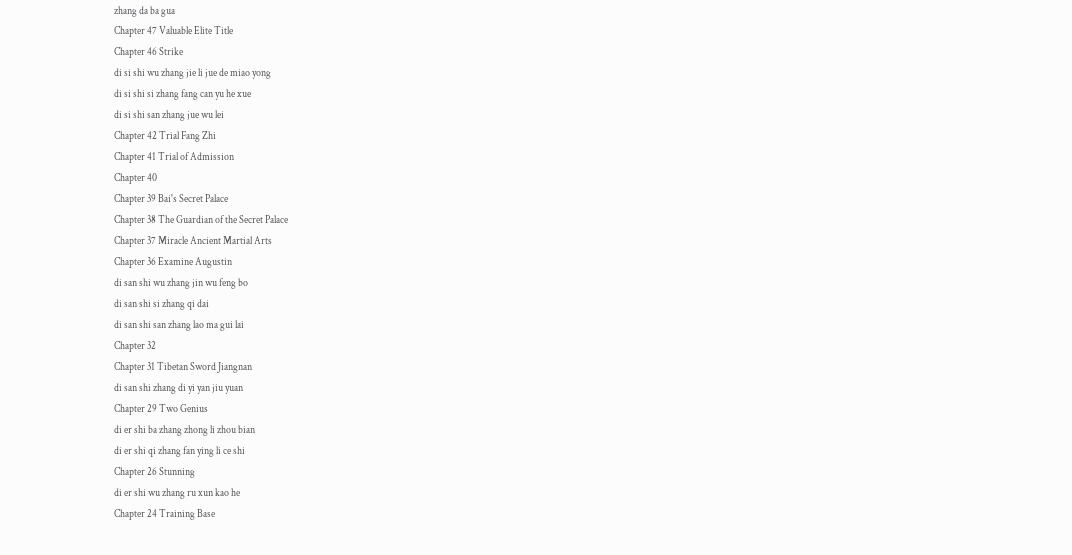zhang da ba gua
Chapter 47 Valuable Elite Title
Chapter 46 Strike
di si shi wu zhang jie li jue de miao yong
di si shi si zhang fang can yu he xue
di si shi san zhang jue wu lei
Chapter 42 Trial Fang Zhi
Chapter 41 Trial of Admission
Chapter 40
Chapter 39 Bai's Secret Palace
Chapter 38 The Guardian of the Secret Palace
Chapter 37 Miracle Ancient Martial Arts
Chapter 36 Examine Augustin
di san shi wu zhang jin wu feng bo
di san shi si zhang qi dai
di san shi san zhang lao ma gui lai
Chapter 32
Chapter 31 Tibetan Sword Jiangnan
di san shi zhang di yi yan jiu yuan
Chapter 29 Two Genius
di er shi ba zhang zhong li zhou bian
di er shi qi zhang fan ying li ce shi
Chapter 26 Stunning
di er shi wu zhang ru xun kao he
Chapter 24 Training Base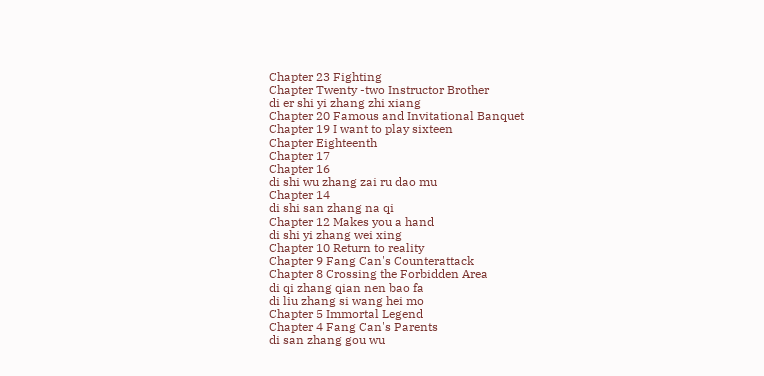Chapter 23 Fighting
Chapter Twenty -two Instructor Brother
di er shi yi zhang zhi xiang
Chapter 20 Famous and Invitational Banquet
Chapter 19 I want to play sixteen
Chapter Eighteenth
Chapter 17
Chapter 16
di shi wu zhang zai ru dao mu
Chapter 14
di shi san zhang na qi
Chapter 12 Makes you a hand
di shi yi zhang wei xing
Chapter 10 Return to reality
Chapter 9 Fang Can's Counterattack
Chapter 8 Crossing the Forbidden Area
di qi zhang qian nen bao fa
di liu zhang si wang hei mo
Chapter 5 Immortal Legend
Chapter 4 Fang Can's Parents
di san zhang gou wu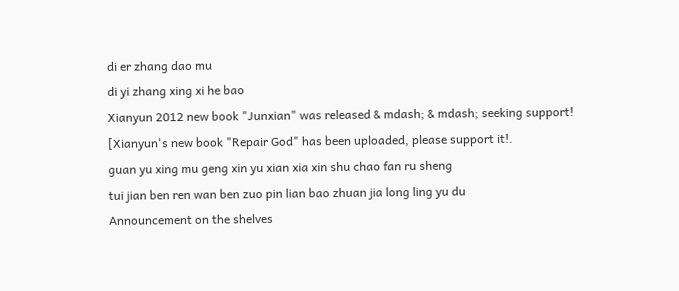di er zhang dao mu
di yi zhang xing xi he bao
Xianyun 2012 new book "Junxian" was released & mdash; & mdash; seeking support!
[Xianyun's new book "Repair God" has been uploaded, please support it!.
guan yu xing mu geng xin yu xian xia xin shu chao fan ru sheng
tui jian ben ren wan ben zuo pin lian bao zhuan jia long ling yu du
Announcement on the shelves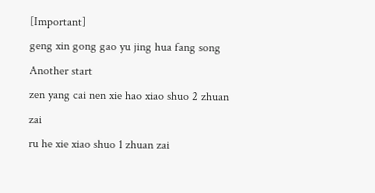[Important]
geng xin gong gao yu jing hua fang song
Another start
zen yang cai nen xie hao xiao shuo 2 zhuan zai
ru he xie xiao shuo 1 zhuan zai